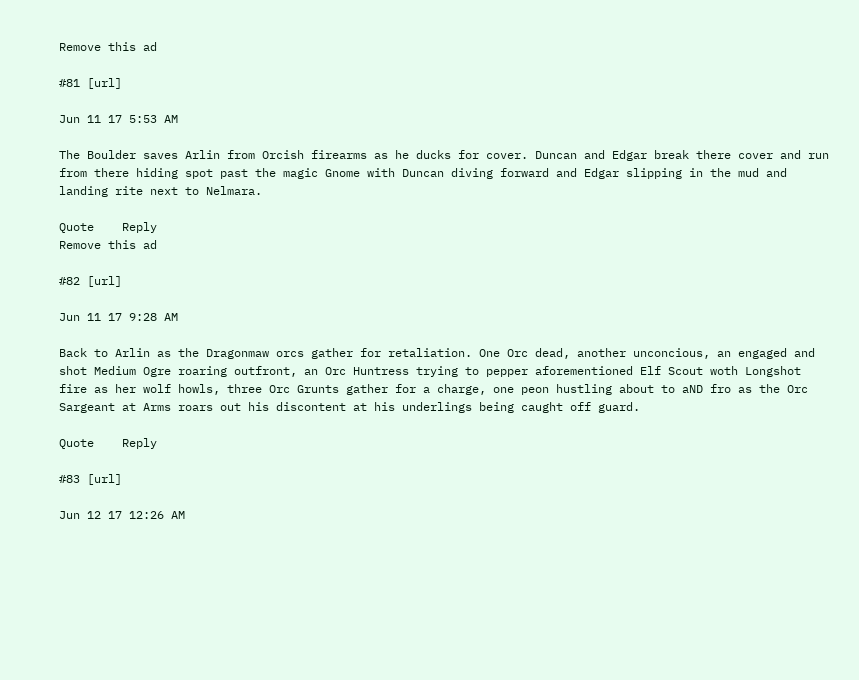Remove this ad

#81 [url]

Jun 11 17 5:53 AM

The Boulder saves Arlin from Orcish firearms as he ducks for cover. Duncan and Edgar break there cover and run from there hiding spot past the magic Gnome with Duncan diving forward and Edgar slipping in the mud and landing rite next to Nelmara.

Quote    Reply
Remove this ad

#82 [url]

Jun 11 17 9:28 AM

Back to Arlin as the Dragonmaw orcs gather for retaliation. One Orc dead, another unconcious, an engaged and shot Medium Ogre roaring outfront, an Orc Huntress trying to pepper aforementioned Elf Scout woth Longshot fire as her wolf howls, three Orc Grunts gather for a charge, one peon hustling about to aND fro as the Orc Sargeant at Arms roars out his discontent at his underlings being caught off guard.

Quote    Reply

#83 [url]

Jun 12 17 12:26 AM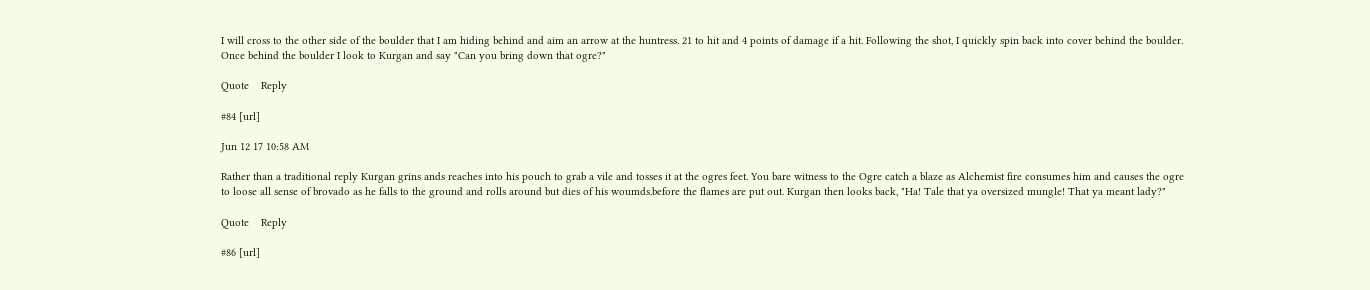I will cross to the other side of the boulder that I am hiding behind and aim an arrow at the huntress. 21 to hit and 4 points of damage if a hit. Following the shot, I quickly spin back into cover behind the boulder. Once behind the boulder I look to Kurgan and say "Can you bring down that ogre?"

Quote    Reply

#84 [url]

Jun 12 17 10:58 AM

Rather than a traditional reply Kurgan grins ands reaches into his pouch to grab a vile and tosses it at the ogres feet. You bare witness to the Ogre catch a blaze as Alchemist fire consumes him and causes the ogre to loose all sense of brovado as he falls to the ground and rolls around but dies of his woumds.before the flames are put out. Kurgan then looks back, "Ha! Tale that ya oversized mungle! That ya meant lady?"

Quote    Reply

#86 [url]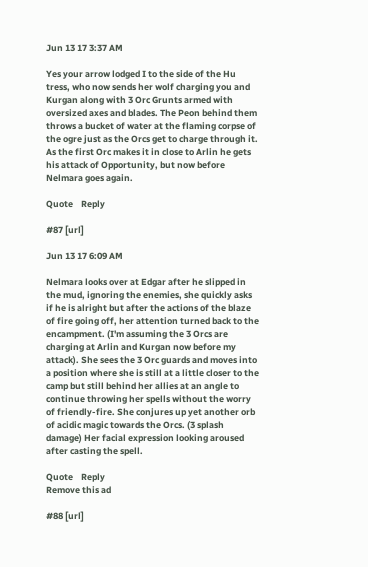Jun 13 17 3:37 AM

Yes your arrow lodged I to the side of the Hu tress, who now sends her wolf charging you and Kurgan along with 3 Orc Grunts armed with oversized axes and blades. The Peon behind them throws a bucket of water at the flaming corpse of the ogre just as the Orcs get to charge through it. As the first Orc makes it in close to Arlin he gets his attack of Opportunity, but now before Nelmara goes again.

Quote    Reply

#87 [url]

Jun 13 17 6:09 AM

Nelmara looks over at Edgar after he slipped in the mud, ignoring the enemies, she quickly asks if he is alright but after the actions of the blaze of fire going off, her attention turned back to the encampment. (I'm assuming the 3 Orcs are charging at Arlin and Kurgan now before my attack). She sees the 3 Orc guards and moves into a position where she is still at a little closer to the camp but still behind her allies at an angle to continue throwing her spells without the worry of friendly-fire. She conjures up yet another orb of acidic magic towards the Orcs. (3 splash damage) Her facial expression looking aroused after casting the spell.

Quote    Reply
Remove this ad

#88 [url]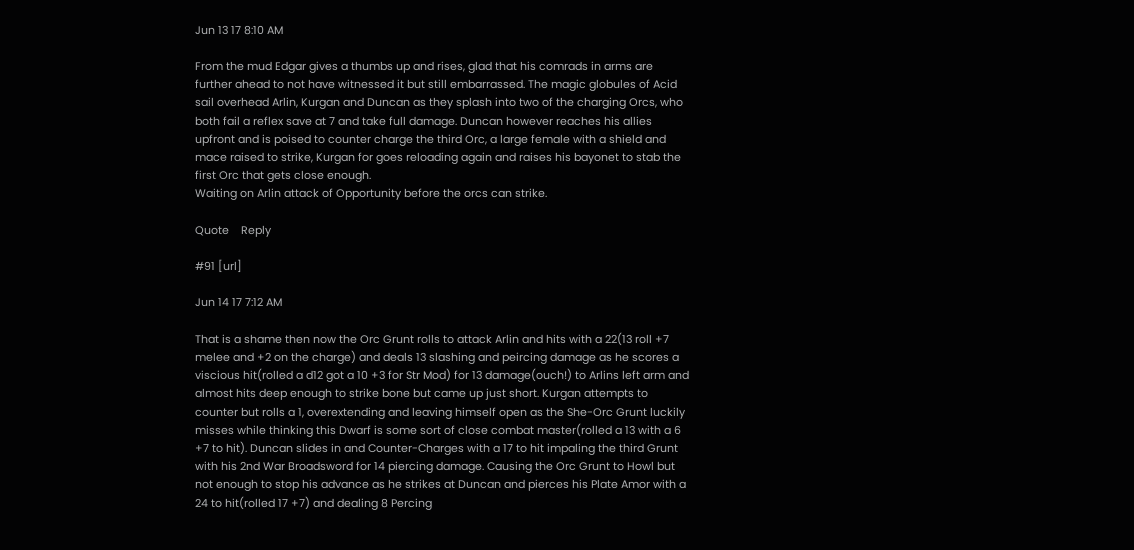Jun 13 17 8:10 AM

From the mud Edgar gives a thumbs up and rises, glad that his comrads in arms are further ahead to not have witnessed it but still embarrassed. The magic globules of Acid sail overhead Arlin, Kurgan and Duncan as they splash into two of the charging Orcs, who both fail a reflex save at 7 and take full damage. Duncan however reaches his allies upfront and is poised to counter charge the third Orc, a large female with a shield and mace raised to strike, Kurgan for goes reloading again and raises his bayonet to stab the first Orc that gets close enough.
Waiting on Arlin attack of Opportunity before the orcs can strike.

Quote    Reply

#91 [url]

Jun 14 17 7:12 AM

That is a shame then now the Orc Grunt rolls to attack Arlin and hits with a 22(13 roll +7 melee and +2 on the charge) and deals 13 slashing and peircing damage as he scores a viscious hit(rolled a d12 got a 10 +3 for Str Mod) for 13 damage(ouch!) to Arlins left arm and almost hits deep enough to strike bone but came up just short. Kurgan attempts to counter but rolls a 1, overextending and leaving himself open as the She-Orc Grunt luckily misses while thinking this Dwarf is some sort of close combat master(rolled a 13 with a 6 +7 to hit). Duncan slides in and Counter-Charges with a 17 to hit impaling the third Grunt with his 2nd War Broadsword for 14 piercing damage. Causing the Orc Grunt to Howl but not enough to stop his advance as he strikes at Duncan and pierces his Plate Amor with a 24 to hit(rolled 17 +7) and dealing 8 Percing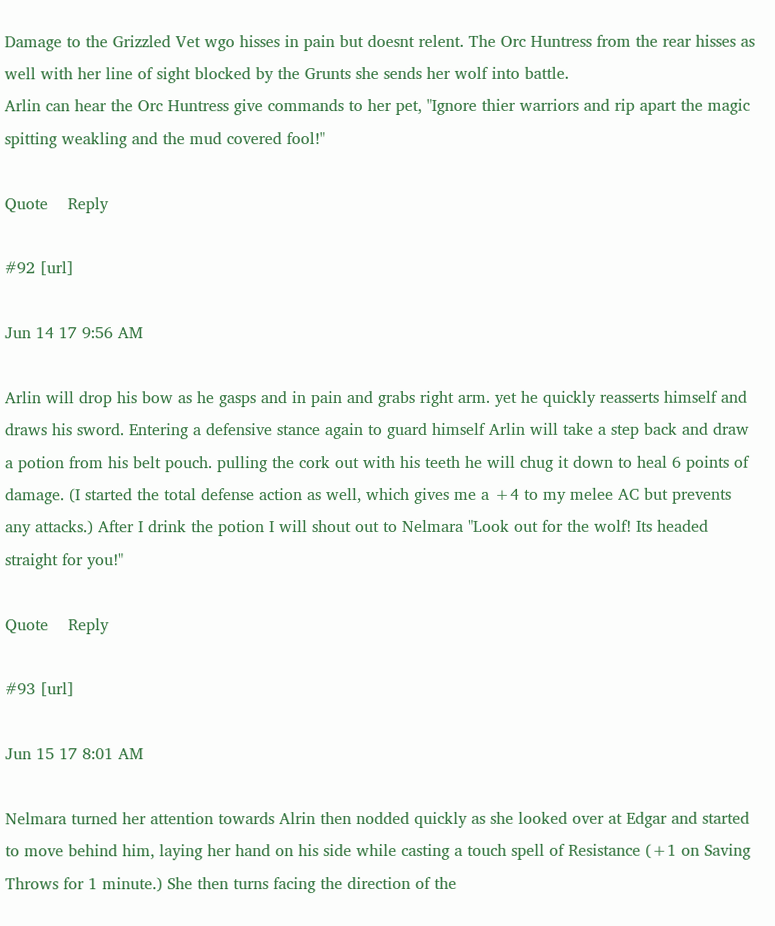Damage to the Grizzled Vet wgo hisses in pain but doesnt relent. The Orc Huntress from the rear hisses as well with her line of sight blocked by the Grunts she sends her wolf into battle.
Arlin can hear the Orc Huntress give commands to her pet, "Ignore thier warriors and rip apart the magic spitting weakling and the mud covered fool!"

Quote    Reply

#92 [url]

Jun 14 17 9:56 AM

Arlin will drop his bow as he gasps and in pain and grabs right arm. yet he quickly reasserts himself and draws his sword. Entering a defensive stance again to guard himself Arlin will take a step back and draw a potion from his belt pouch. pulling the cork out with his teeth he will chug it down to heal 6 points of damage. (I started the total defense action as well, which gives me a +4 to my melee AC but prevents any attacks.) After I drink the potion I will shout out to Nelmara "Look out for the wolf! Its headed straight for you!"

Quote    Reply

#93 [url]

Jun 15 17 8:01 AM

Nelmara turned her attention towards Alrin then nodded quickly as she looked over at Edgar and started to move behind him, laying her hand on his side while casting a touch spell of Resistance (+1 on Saving Throws for 1 minute.) She then turns facing the direction of the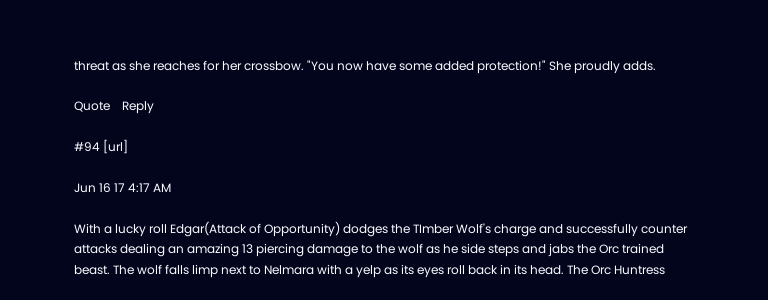threat as she reaches for her crossbow. "You now have some added protection!" She proudly adds.

Quote    Reply

#94 [url]

Jun 16 17 4:17 AM

With a lucky roll Edgar(Attack of Opportunity) dodges the TImber Wolf's charge and successfully counter attacks dealing an amazing 13 piercing damage to the wolf as he side steps and jabs the Orc trained beast. The wolf falls limp next to Nelmara with a yelp as its eyes roll back in its head. The Orc Huntress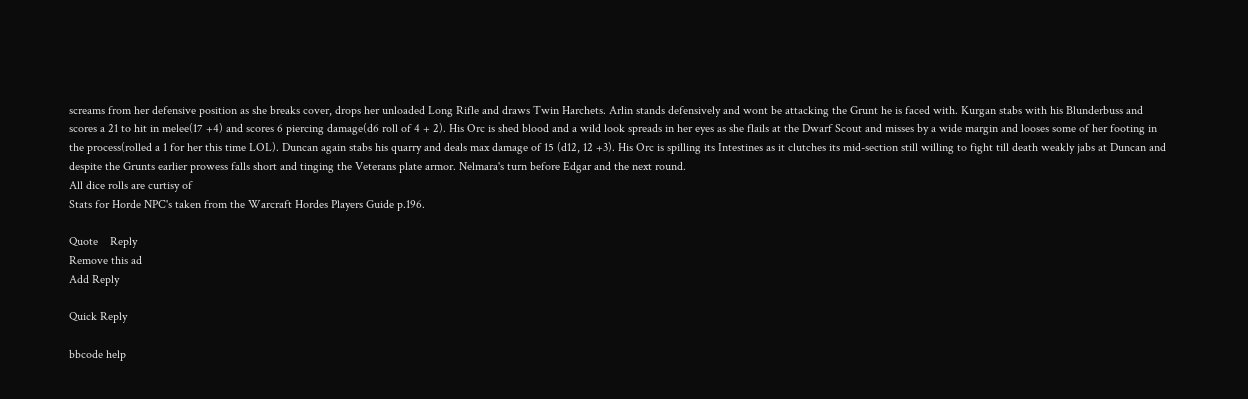screams from her defensive position as she breaks cover, drops her unloaded Long Rifle and draws Twin Harchets. Arlin stands defensively and wont be attacking the Grunt he is faced with. Kurgan stabs with his Blunderbuss and scores a 21 to hit in melee(17 +4) and scores 6 piercing damage(d6 roll of 4 + 2). His Orc is shed blood and a wild look spreads in her eyes as she flails at the Dwarf Scout and misses by a wide margin and looses some of her footing in the process(rolled a 1 for her this time LOL). Duncan again stabs his quarry and deals max damage of 15 (d12, 12 +3). His Orc is spilling its Intestines as it clutches its mid-section still willing to fight till death weakly jabs at Duncan and despite the Grunts earlier prowess falls short and tinging the Veterans plate armor. Nelmara's turn before Edgar and the next round.
All dice rolls are curtisy of
Stats for Horde NPC's taken from the Warcraft Hordes Players Guide p.196.

Quote    Reply
Remove this ad
Add Reply

Quick Reply

bbcode help